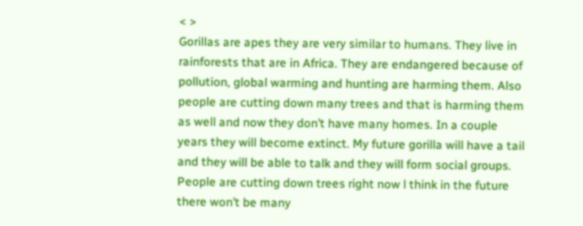< >
Gorillas are apes they are very similar to humans. They live in rainforests that are in Africa. They are endangered because of pollution, global warming and hunting are harming them. Also people are cutting down many trees and that is harming them as well and now they don’t have many homes. In a couple years they will become extinct. My future gorilla will have a tail and they will be able to talk and they will form social groups. People are cutting down trees right now l think in the future there won’t be many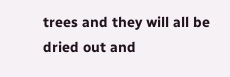trees and they will all be dried out and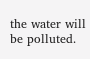the water will be polluted.